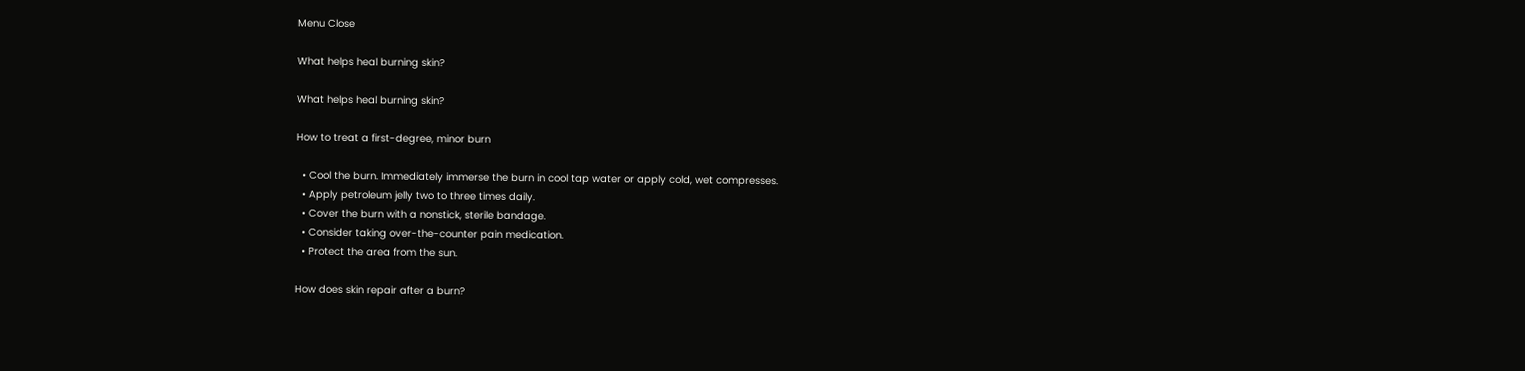Menu Close

What helps heal burning skin?

What helps heal burning skin?

How to treat a first-degree, minor burn

  • Cool the burn. Immediately immerse the burn in cool tap water or apply cold, wet compresses.
  • Apply petroleum jelly two to three times daily.
  • Cover the burn with a nonstick, sterile bandage.
  • Consider taking over-the-counter pain medication.
  • Protect the area from the sun.

How does skin repair after a burn?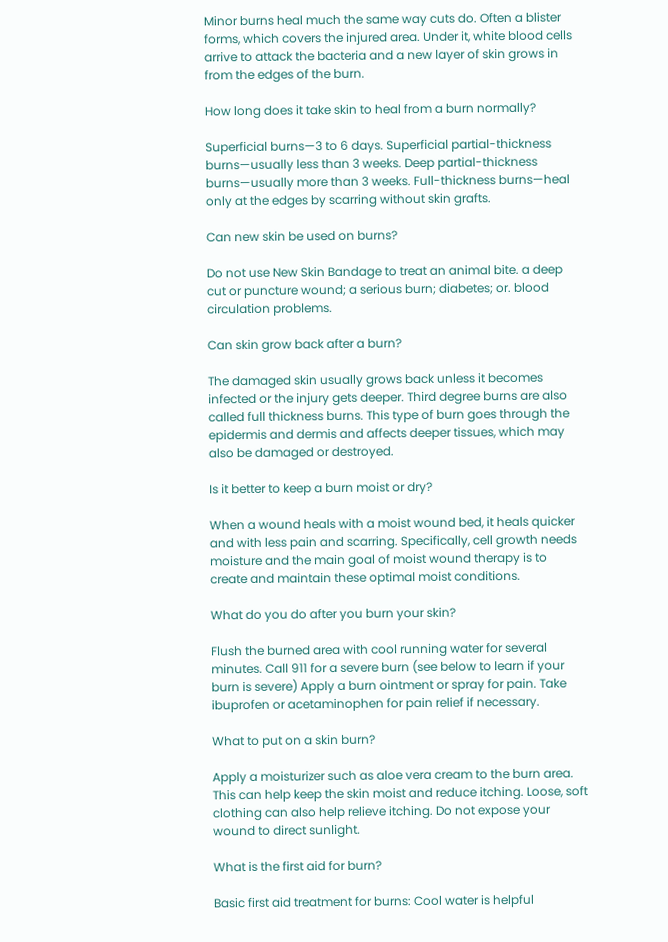Minor burns heal much the same way cuts do. Often a blister forms, which covers the injured area. Under it, white blood cells arrive to attack the bacteria and a new layer of skin grows in from the edges of the burn.

How long does it take skin to heal from a burn normally?

Superficial burns—3 to 6 days. Superficial partial-thickness burns—usually less than 3 weeks. Deep partial-thickness burns—usually more than 3 weeks. Full-thickness burns—heal only at the edges by scarring without skin grafts.

Can new skin be used on burns?

Do not use New Skin Bandage to treat an animal bite. a deep cut or puncture wound; a serious burn; diabetes; or. blood circulation problems.

Can skin grow back after a burn?

The damaged skin usually grows back unless it becomes infected or the injury gets deeper. Third degree burns are also called full thickness burns. This type of burn goes through the epidermis and dermis and affects deeper tissues, which may also be damaged or destroyed.

Is it better to keep a burn moist or dry?

When a wound heals with a moist wound bed, it heals quicker and with less pain and scarring. Specifically, cell growth needs moisture and the main goal of moist wound therapy is to create and maintain these optimal moist conditions.

What do you do after you burn your skin?

Flush the burned area with cool running water for several minutes. Call 911 for a severe burn (see below to learn if your burn is severe) Apply a burn ointment or spray for pain. Take ibuprofen or acetaminophen for pain relief if necessary.

What to put on a skin burn?

Apply a moisturizer such as aloe vera cream to the burn area. This can help keep the skin moist and reduce itching. Loose, soft clothing can also help relieve itching. Do not expose your wound to direct sunlight.

What is the first aid for burn?

Basic first aid treatment for burns: Cool water is helpful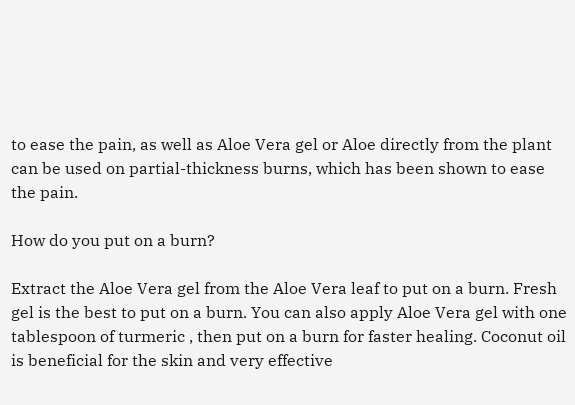to ease the pain, as well as Aloe Vera gel or Aloe directly from the plant can be used on partial-thickness burns, which has been shown to ease the pain.

How do you put on a burn?

Extract the Aloe Vera gel from the Aloe Vera leaf to put on a burn. Fresh gel is the best to put on a burn. You can also apply Aloe Vera gel with one tablespoon of turmeric , then put on a burn for faster healing. Coconut oil is beneficial for the skin and very effective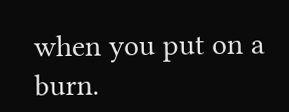when you put on a burn.